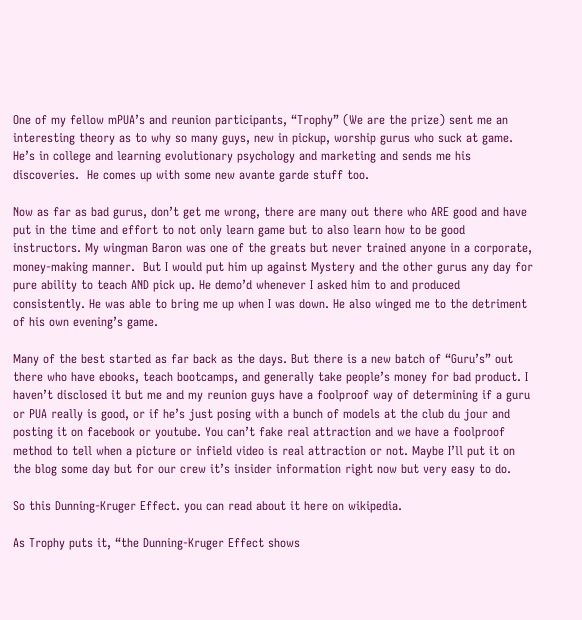One of my fellow mPUA’s and reunion participants, “Trophy” (We are the prize) sent me an interesting theory as to why so many guys, new in pickup, worship gurus who suck at game. He’s in college and learning evolutionary psychology and marketing and sends me his discoveries.  He comes up with some new avante garde stuff too.

Now as far as bad gurus, don’t get me wrong, there are many out there who ARE good and have put in the time and effort to not only learn game but to also learn how to be good instructors. My wingman Baron was one of the greats but never trained anyone in a corporate, money-making manner.  But I would put him up against Mystery and the other gurus any day for pure ability to teach AND pick up. He demo’d whenever I asked him to and produced consistently. He was able to bring me up when I was down. He also winged me to the detriment of his own evening’s game.

Many of the best started as far back as the days. But there is a new batch of “Guru’s” out there who have ebooks, teach bootcamps, and generally take people’s money for bad product. I haven’t disclosed it but me and my reunion guys have a foolproof way of determining if a guru or PUA really is good, or if he’s just posing with a bunch of models at the club du jour and posting it on facebook or youtube. You can’t fake real attraction and we have a foolproof method to tell when a picture or infield video is real attraction or not. Maybe I’ll put it on the blog some day but for our crew it’s insider information right now but very easy to do.

So this Dunning-Kruger Effect. you can read about it here on wikipedia.

As Trophy puts it, “the Dunning-Kruger Effect shows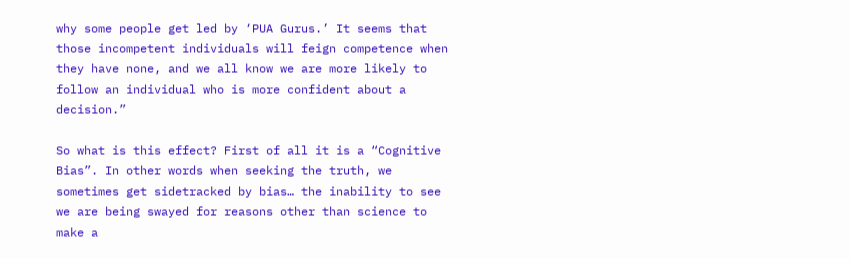why some people get led by ‘PUA Gurus.’ It seems that those incompetent individuals will feign competence when they have none, and we all know we are more likely to follow an individual who is more confident about a decision.”

So what is this effect? First of all it is a “Cognitive Bias”. In other words when seeking the truth, we sometimes get sidetracked by bias… the inability to see we are being swayed for reasons other than science to make a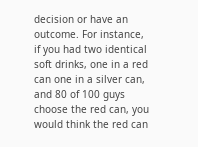decision or have an outcome. For instance, if you had two identical soft drinks, one in a red can one in a silver can, and 80 of 100 guys choose the red can, you would think the red can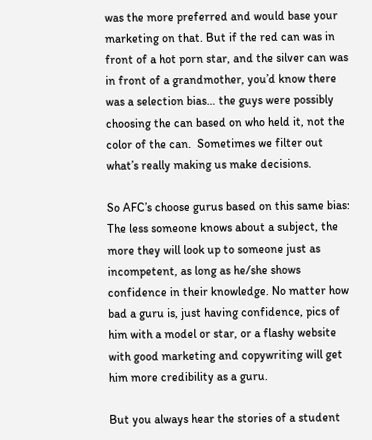was the more preferred and would base your marketing on that. But if the red can was in front of a hot porn star, and the silver can was in front of a grandmother, you’d know there was a selection bias… the guys were possibly choosing the can based on who held it, not the color of the can.  Sometimes we filter out what’s really making us make decisions.

So AFC’s choose gurus based on this same bias: The less someone knows about a subject, the more they will look up to someone just as incompetent, as long as he/she shows confidence in their knowledge. No matter how bad a guru is, just having confidence, pics of him with a model or star, or a flashy website with good marketing and copywriting will get him more credibility as a guru.

But you always hear the stories of a student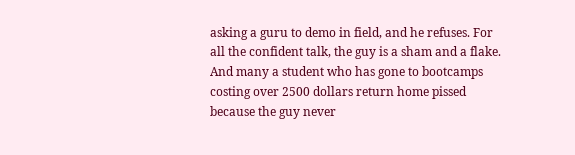asking a guru to demo in field, and he refuses. For all the confident talk, the guy is a sham and a flake. And many a student who has gone to bootcamps costing over 2500 dollars return home pissed because the guy never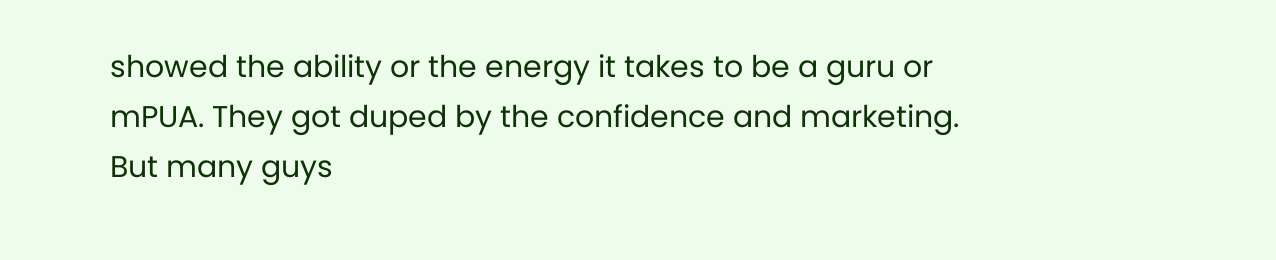showed the ability or the energy it takes to be a guru or mPUA. They got duped by the confidence and marketing. But many guys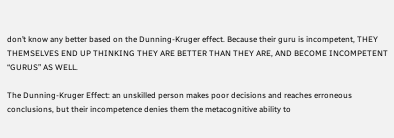don’t know any better based on the Dunning-Kruger effect. Because their guru is incompetent, THEY THEMSELVES END UP THINKING THEY ARE BETTER THAN THEY ARE, AND BECOME INCOMPETENT “GURUS” AS WELL.

The Dunning-Kruger Effect: an unskilled person makes poor decisions and reaches erroneous conclusions, but their incompetence denies them the metacognitive ability to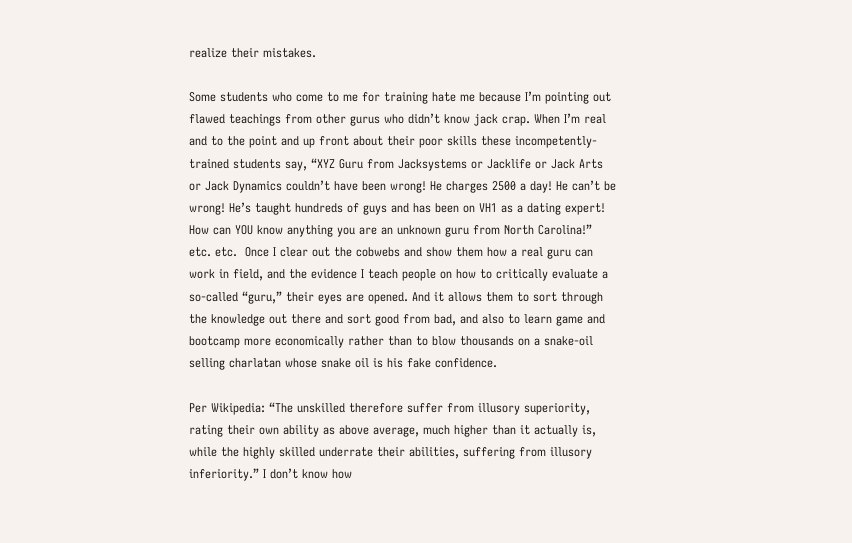realize their mistakes.

Some students who come to me for training hate me because I’m pointing out flawed teachings from other gurus who didn’t know jack crap. When I’m real and to the point and up front about their poor skills these incompetently-trained students say, “XYZ Guru from Jacksystems or Jacklife or Jack Arts or Jack Dynamics couldn’t have been wrong! He charges 2500 a day! He can’t be wrong! He’s taught hundreds of guys and has been on VH1 as a dating expert! How can YOU know anything you are an unknown guru from North Carolina!” etc. etc.  Once I clear out the cobwebs and show them how a real guru can work in field, and the evidence I teach people on how to critically evaluate a so-called “guru,” their eyes are opened. And it allows them to sort through the knowledge out there and sort good from bad, and also to learn game and bootcamp more economically rather than to blow thousands on a snake-oil selling charlatan whose snake oil is his fake confidence.

Per Wikipedia: “The unskilled therefore suffer from illusory superiority, rating their own ability as above average, much higher than it actually is, while the highly skilled underrate their abilities, suffering from illusory inferiority.” I don’t know how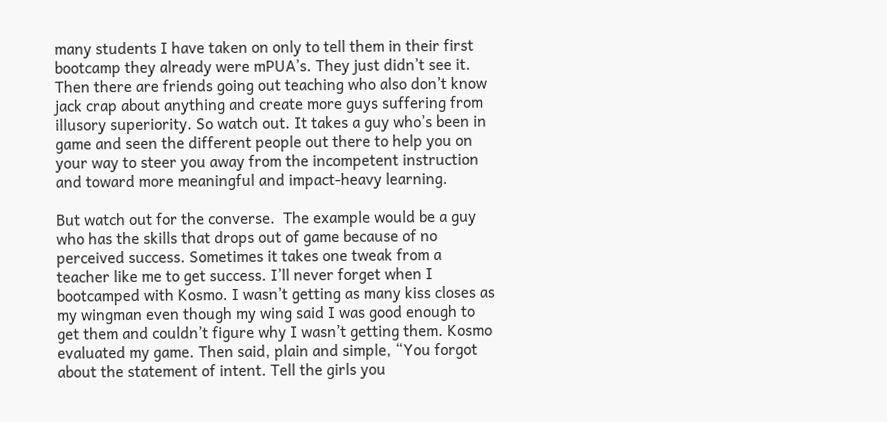many students I have taken on only to tell them in their first bootcamp they already were mPUA’s. They just didn’t see it. Then there are friends going out teaching who also don’t know jack crap about anything and create more guys suffering from illusory superiority. So watch out. It takes a guy who’s been in game and seen the different people out there to help you on your way to steer you away from the incompetent instruction and toward more meaningful and impact-heavy learning.

But watch out for the converse.  The example would be a guy who has the skills that drops out of game because of no perceived success. Sometimes it takes one tweak from a teacher like me to get success. I’ll never forget when I bootcamped with Kosmo. I wasn’t getting as many kiss closes as my wingman even though my wing said I was good enough to get them and couldn’t figure why I wasn’t getting them. Kosmo evaluated my game. Then said, plain and simple, “You forgot about the statement of intent. Tell the girls you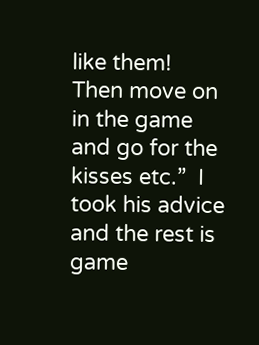like them! Then move on in the game and go for the kisses etc.”  I took his advice and the rest is game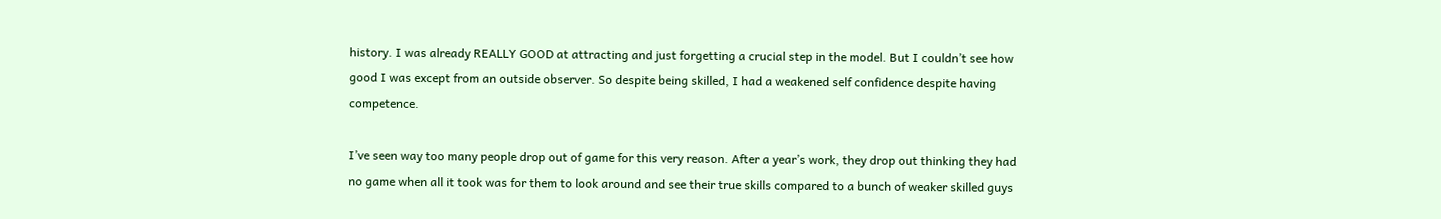history. I was already REALLY GOOD at attracting and just forgetting a crucial step in the model. But I couldn’t see how good I was except from an outside observer. So despite being skilled, I had a weakened self confidence despite having competence.

I’ve seen way too many people drop out of game for this very reason. After a year’s work, they drop out thinking they had no game when all it took was for them to look around and see their true skills compared to a bunch of weaker skilled guys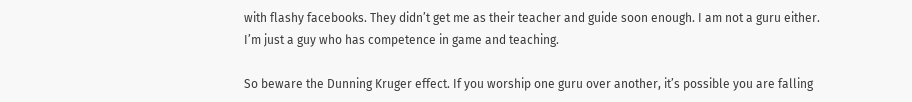with flashy facebooks. They didn’t get me as their teacher and guide soon enough. I am not a guru either. I’m just a guy who has competence in game and teaching.

So beware the Dunning Kruger effect. If you worship one guru over another, it’s possible you are falling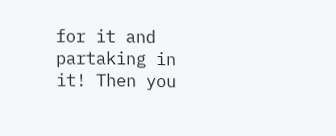for it and partaking in it! Then you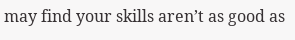may find your skills aren’t as good as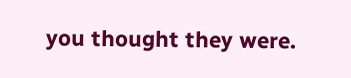you thought they were.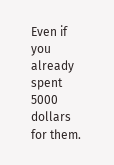Even if you already spent 5000 dollars for them.